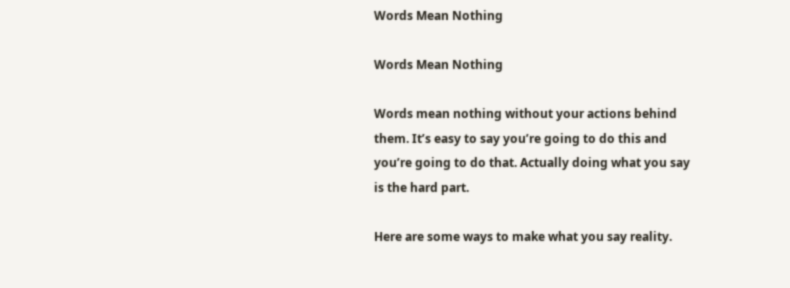Words Mean Nothing

Words Mean Nothing

Words mean nothing without your actions behind them. It’s easy to say you’re going to do this and you’re going to do that. Actually doing what you say is the hard part.

Here are some ways to make what you say reality.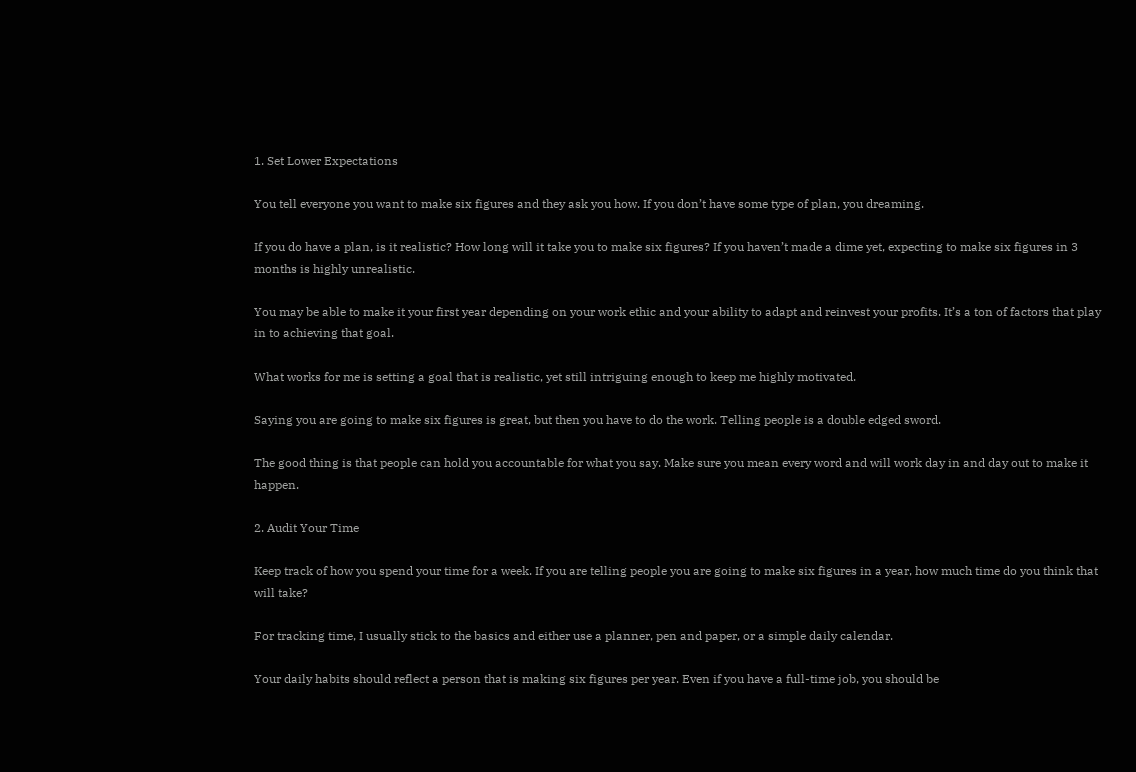1. Set Lower Expectations

You tell everyone you want to make six figures and they ask you how. If you don’t have some type of plan, you dreaming.

If you do have a plan, is it realistic? How long will it take you to make six figures? If you haven’t made a dime yet, expecting to make six figures in 3 months is highly unrealistic.

You may be able to make it your first year depending on your work ethic and your ability to adapt and reinvest your profits. It’s a ton of factors that play in to achieving that goal.

What works for me is setting a goal that is realistic, yet still intriguing enough to keep me highly motivated.

Saying you are going to make six figures is great, but then you have to do the work. Telling people is a double edged sword.

The good thing is that people can hold you accountable for what you say. Make sure you mean every word and will work day in and day out to make it happen.

2. Audit Your Time

Keep track of how you spend your time for a week. If you are telling people you are going to make six figures in a year, how much time do you think that will take?

For tracking time, I usually stick to the basics and either use a planner, pen and paper, or a simple daily calendar.

Your daily habits should reflect a person that is making six figures per year. Even if you have a full-time job, you should be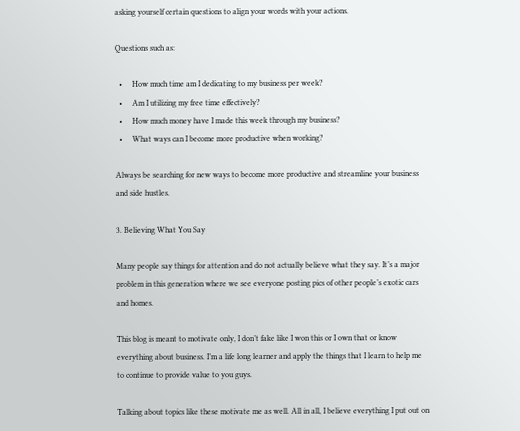asking yourself certain questions to align your words with your actions.

Questions such as:

  •     How much time am I dedicating to my business per week?
  •     Am I utilizing my free time effectively?
  •     How much money have I made this week through my business?
  •     What ways can I become more productive when working?

Always be searching for new ways to become more productive and streamline your business and side hustles.

3. Believing What You Say

Many people say things for attention and do not actually believe what they say. It’s a major problem in this generation where we see everyone posting pics of other people’s exotic cars and homes.

This blog is meant to motivate only, I don’t fake like I won this or I own that or know everything about business. I’m a life long learner and apply the things that I learn to help me to continue to provide value to you guys.

Talking about topics like these motivate me as well. All in all, I believe everything I put out on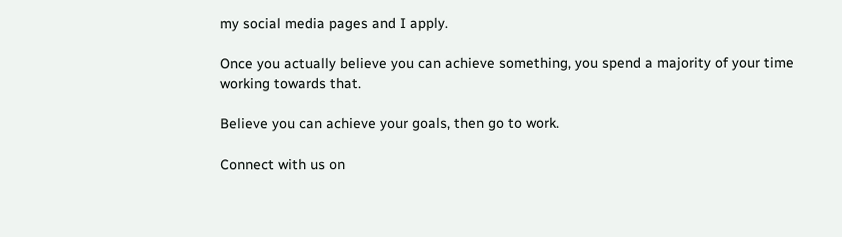my social media pages and I apply.

Once you actually believe you can achieve something, you spend a majority of your time working towards that.

Believe you can achieve your goals, then go to work.

Connect with us on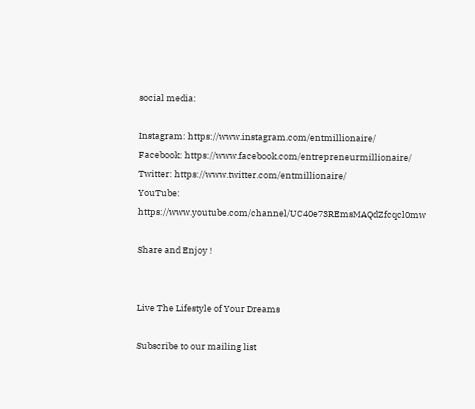social media:

Instagram: https://www.instagram.com/entmillionaire/
Facebook: https://www.facebook.com/entrepreneurmillionaire/
Twitter: https://www.twitter.com/entmillionaire/
YouTube: https://www.youtube.com/channel/UC40e73REmsMAQdZfcqcl0mw

Share and Enjoy !


Live The Lifestyle of Your Dreams

Subscribe to our mailing list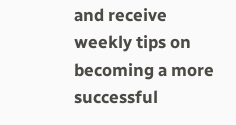and receive weekly tips on becoming a more successful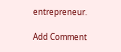entrepreneur.

Add Comment